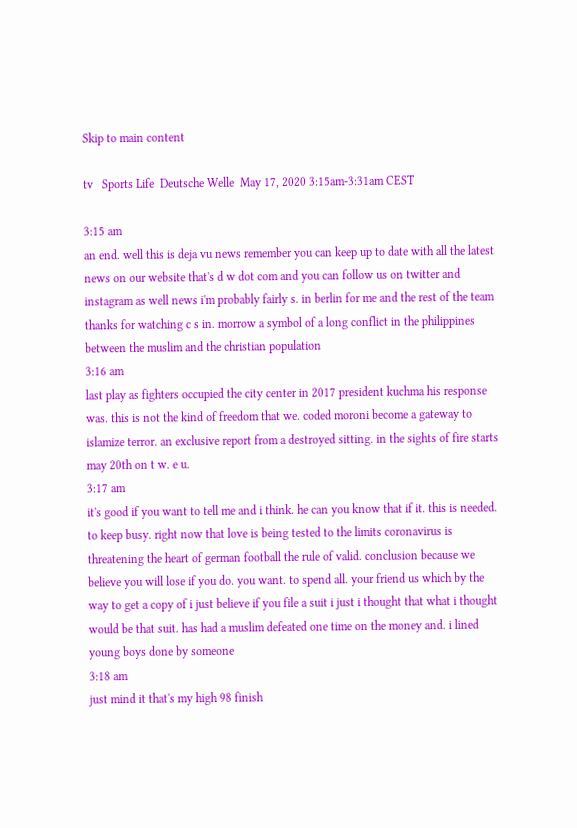Skip to main content

tv   Sports Life  Deutsche Welle  May 17, 2020 3:15am-3:31am CEST

3:15 am
an end. well this is deja vu news remember you can keep up to date with all the latest news on our website that's d w dot com and you can follow us on twitter and instagram as well news i'm probably fairly s. in berlin for me and the rest of the team thanks for watching c s in. morrow a symbol of a long conflict in the philippines between the muslim and the christian population
3:16 am
last play as fighters occupied the city center in 2017 president kuchma his response was. this is not the kind of freedom that we. coded moroni become a gateway to islamize terror. an exclusive report from a destroyed sitting. in the sights of fire starts may 20th on t w. e u.
3:17 am
it's good if you want to tell me and i think. he can you know that if it. this is needed. to keep busy. right now that love is being tested to the limits coronavirus is threatening the heart of german football the rule of valid. conclusion because we believe you will lose if you do. you want. to spend all. your friend us which by the way to get a copy of i just believe if you file a suit i just i thought that what i thought would be that suit. has had a muslim defeated one time on the money and. i lined young boys done by someone
3:18 am
just mind it that's my high 98 finish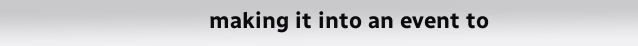making it into an event to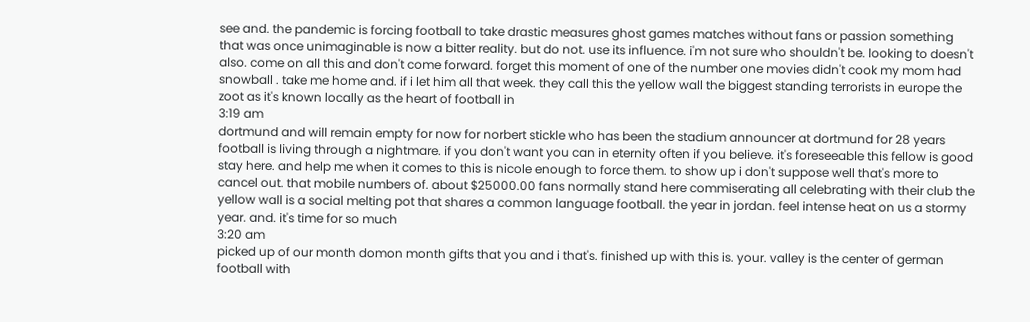see and. the pandemic is forcing football to take drastic measures ghost games matches without fans or passion something that was once unimaginable is now a bitter reality. but do not. use its influence. i'm not sure who shouldn't be. looking to doesn't also. come on all this and don't come forward. forget this moment of one of the number one movies didn't cook my mom had snowball . take me home and. if i let him all that week. they call this the yellow wall the biggest standing terrorists in europe the zoot as it's known locally as the heart of football in
3:19 am
dortmund and will remain empty for now for norbert stickle who has been the stadium announcer at dortmund for 28 years football is living through a nightmare. if you don't want you can in eternity often if you believe. it's foreseeable this fellow is good stay here. and help me when it comes to this is nicole enough to force them. to show up i don't suppose well that's more to cancel out. that mobile numbers of. about $25000.00 fans normally stand here commiserating all celebrating with their club the yellow wall is a social melting pot that shares a common language football. the year in jordan. feel intense heat on us a stormy year. and. it's time for so much
3:20 am
picked up of our month domon month gifts that you and i that's. finished up with this is. your. valley is the center of german football with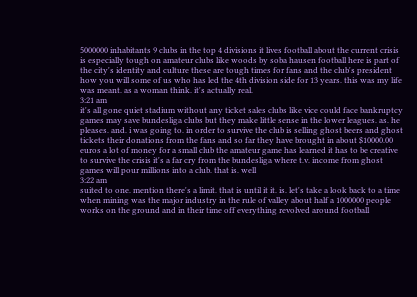5000000 inhabitants 9 clubs in the top 4 divisions it lives football about the current crisis is especially tough on amateur clubs like woods by soba hausen football here is part of the city's identity and culture these are tough times for fans and the club's president how you will some of us who has led the 4th division side for 13 years. this was my life was meant. as a woman think. it's actually real.
3:21 am
it's all gone quiet stadium without any ticket sales clubs like vice could face bankruptcy games may save bundesliga clubs but they make little sense in the lower leagues. as. he pleases. and. i was going to. in order to survive the club is selling ghost beers and ghost tickets their donations from the fans and so far they have brought in about $10000.00 euros a lot of money for a small club the amateur game has learned it has to be creative to survive the crisis it's a far cry from the bundesliga where t.v. income from ghost games will pour millions into a club. that is. well
3:22 am
suited to one. mention there's a limit. that is until it it. is. let's take a look back to a time when mining was the major industry in the rule of valley about half a 1000000 people works on the ground and in their time off everything revolved around football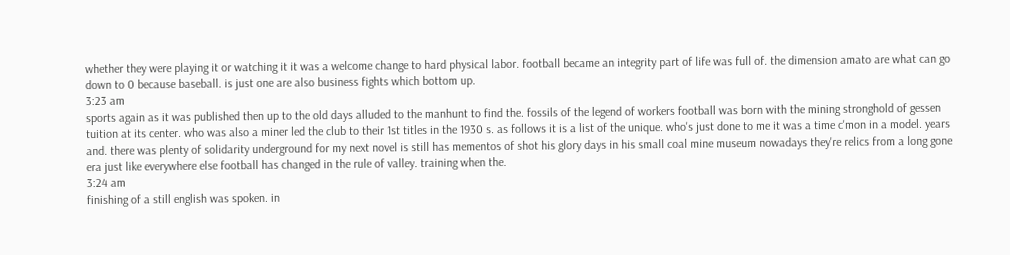whether they were playing it or watching it it was a welcome change to hard physical labor. football became an integrity part of life was full of. the dimension amato are what can go down to 0 because baseball. is just one are also business fights which bottom up.
3:23 am
sports again as it was published then up to the old days alluded to the manhunt to find the. fossils of the legend of workers football was born with the mining stronghold of gessen tuition at its center. who was also a miner led the club to their 1st titles in the 1930 s. as follows it is a list of the unique. who's just done to me it was a time c'mon in a model. years and. there was plenty of solidarity underground for my next novel is still has mementos of shot his glory days in his small coal mine museum nowadays they're relics from a long gone era just like everywhere else football has changed in the rule of valley. training when the.
3:24 am
finishing of a still english was spoken. in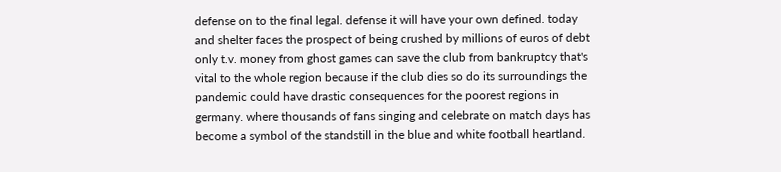defense on to the final legal. defense it will have your own defined. today and shelter faces the prospect of being crushed by millions of euros of debt only t.v. money from ghost games can save the club from bankruptcy that's vital to the whole region because if the club dies so do its surroundings the pandemic could have drastic consequences for the poorest regions in germany. where thousands of fans singing and celebrate on match days has become a symbol of the standstill in the blue and white football heartland.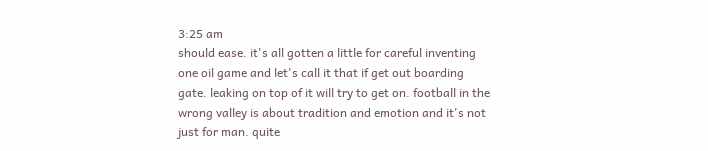3:25 am
should ease. it's all gotten a little for careful inventing one oil game and let's call it that if get out boarding gate. leaking on top of it will try to get on. football in the wrong valley is about tradition and emotion and it's not just for man. quite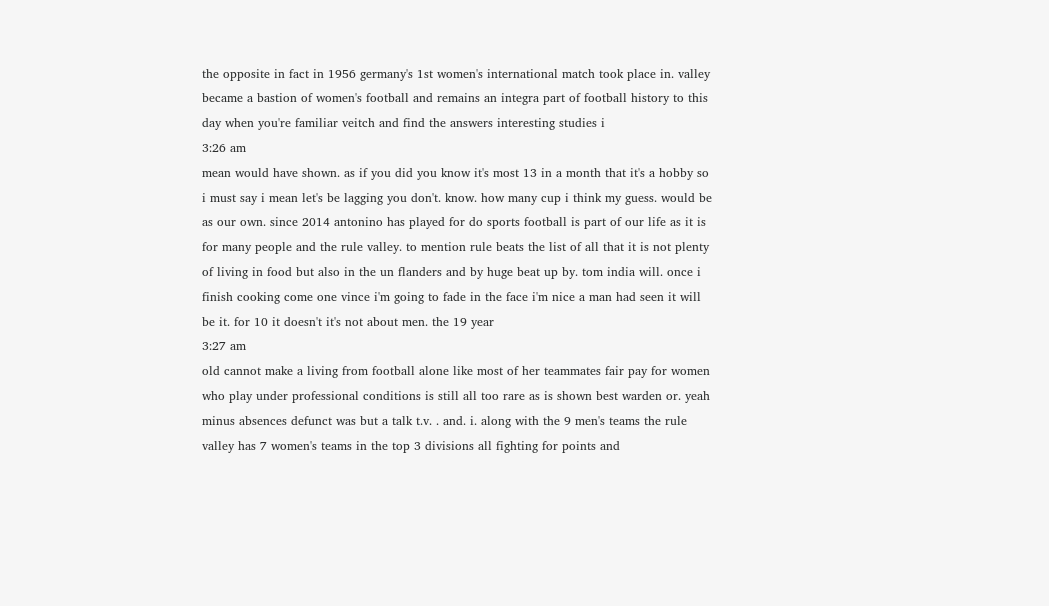the opposite in fact in 1956 germany's 1st women's international match took place in. valley became a bastion of women's football and remains an integra part of football history to this day when you're familiar veitch and find the answers interesting studies i
3:26 am
mean would have shown. as if you did you know it's most 13 in a month that it's a hobby so i must say i mean let's be lagging you don't. know. how many cup i think my guess. would be as our own. since 2014 antonino has played for do sports football is part of our life as it is for many people and the rule valley. to mention rule beats the list of all that it is not plenty of living in food but also in the un flanders and by huge beat up by. tom india will. once i finish cooking come one vince i'm going to fade in the face i'm nice a man had seen it will be it. for 10 it doesn't it's not about men. the 19 year
3:27 am
old cannot make a living from football alone like most of her teammates fair pay for women who play under professional conditions is still all too rare as is shown best warden or. yeah minus absences defunct was but a talk t.v. . and. i. along with the 9 men's teams the rule valley has 7 women's teams in the top 3 divisions all fighting for points and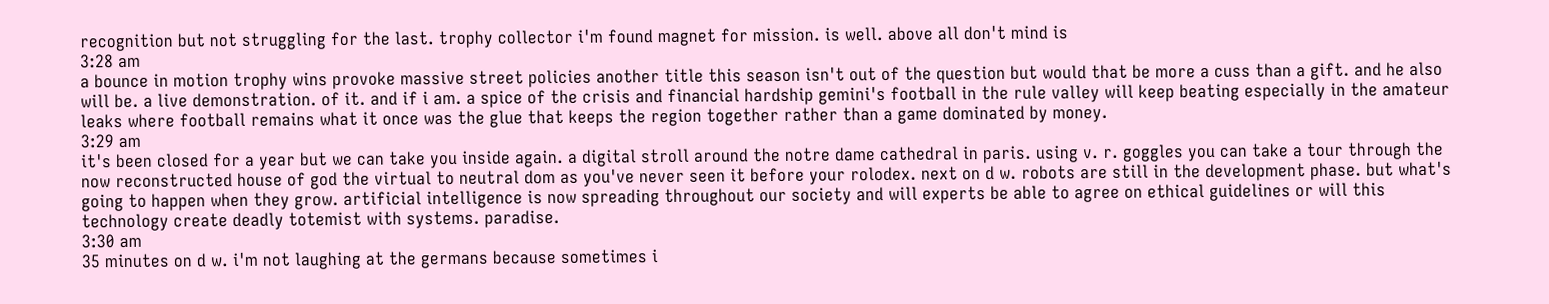recognition but not struggling for the last. trophy collector i'm found magnet for mission. is well. above all don't mind is
3:28 am
a bounce in motion trophy wins provoke massive street policies another title this season isn't out of the question but would that be more a cuss than a gift. and he also will be. a live demonstration. of it. and if i am. a spice of the crisis and financial hardship gemini's football in the rule valley will keep beating especially in the amateur leaks where football remains what it once was the glue that keeps the region together rather than a game dominated by money.
3:29 am
it's been closed for a year but we can take you inside again. a digital stroll around the notre dame cathedral in paris. using v. r. goggles you can take a tour through the now reconstructed house of god the virtual to neutral dom as you've never seen it before your rolodex. next on d w. robots are still in the development phase. but what's going to happen when they grow. artificial intelligence is now spreading throughout our society and will experts be able to agree on ethical guidelines or will this technology create deadly totemist with systems. paradise.
3:30 am
35 minutes on d w. i'm not laughing at the germans because sometimes i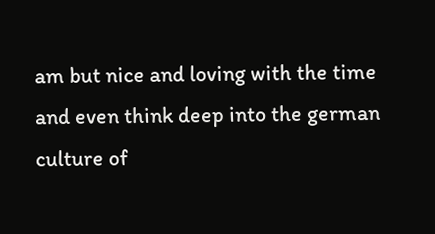am but nice and loving with the time and even think deep into the german culture of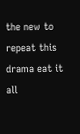the new to repeat this drama eat it all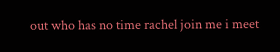out who has no time rachel join me i meet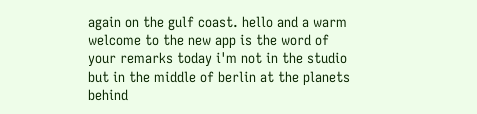again on the gulf coast. hello and a warm welcome to the new app is the word of your remarks today i'm not in the studio but in the middle of berlin at the planets behind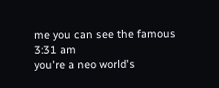me you can see the famous
3:31 am
you're a neo world's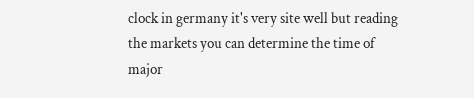clock in germany it's very site well but reading the markets you can determine the time of major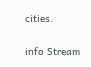cities.


info Stream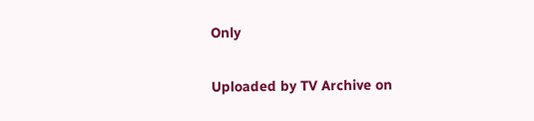Only

Uploaded by TV Archive on